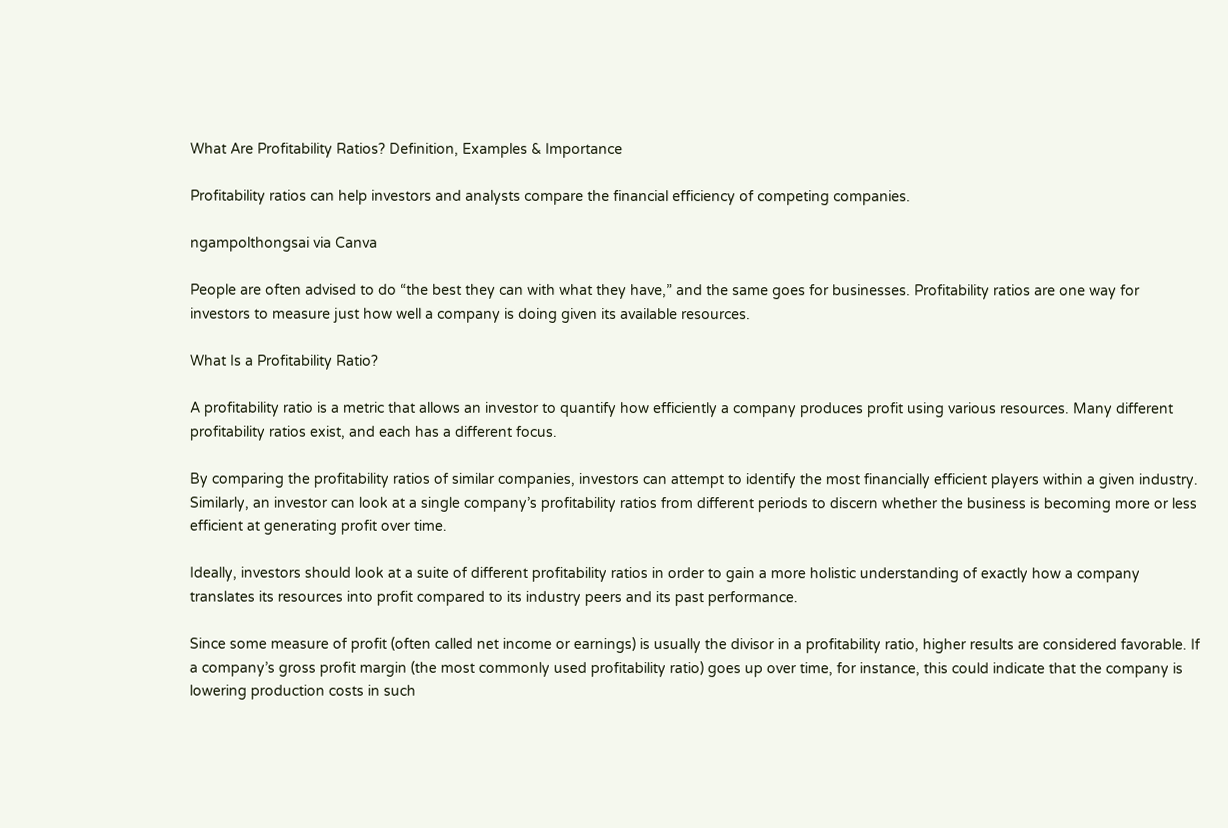What Are Profitability Ratios? Definition, Examples & Importance

Profitability ratios can help investors and analysts compare the financial efficiency of competing companies.

ngampolthongsai via Canva

People are often advised to do “the best they can with what they have,” and the same goes for businesses. Profitability ratios are one way for investors to measure just how well a company is doing given its available resources.

What Is a Profitability Ratio?

A profitability ratio is a metric that allows an investor to quantify how efficiently a company produces profit using various resources. Many different profitability ratios exist, and each has a different focus.

By comparing the profitability ratios of similar companies, investors can attempt to identify the most financially efficient players within a given industry. Similarly, an investor can look at a single company’s profitability ratios from different periods to discern whether the business is becoming more or less efficient at generating profit over time.

Ideally, investors should look at a suite of different profitability ratios in order to gain a more holistic understanding of exactly how a company translates its resources into profit compared to its industry peers and its past performance.

Since some measure of profit (often called net income or earnings) is usually the divisor in a profitability ratio, higher results are considered favorable. If a company’s gross profit margin (the most commonly used profitability ratio) goes up over time, for instance, this could indicate that the company is lowering production costs in such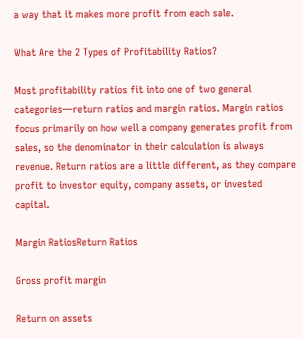a way that it makes more profit from each sale.

What Are the 2 Types of Profitability Ratios?

Most profitability ratios fit into one of two general categories—return ratios and margin ratios. Margin ratios focus primarily on how well a company generates profit from sales, so the denominator in their calculation is always revenue. Return ratios are a little different, as they compare profit to investor equity, company assets, or invested capital.

Margin RatiosReturn Ratios

Gross profit margin

Return on assets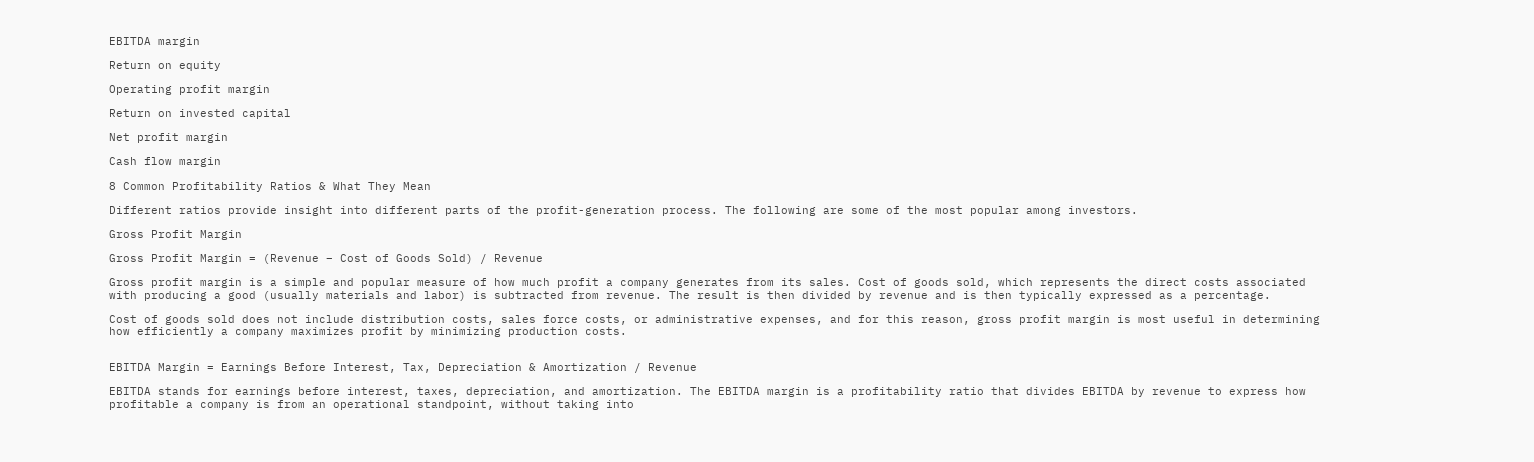EBITDA margin

Return on equity

Operating profit margin

Return on invested capital

Net profit margin

Cash flow margin

8 Common Profitability Ratios & What They Mean

Different ratios provide insight into different parts of the profit-generation process. The following are some of the most popular among investors.

Gross Profit Margin

Gross Profit Margin = (Revenue – Cost of Goods Sold) / Revenue

Gross profit margin is a simple and popular measure of how much profit a company generates from its sales. Cost of goods sold, which represents the direct costs associated with producing a good (usually materials and labor) is subtracted from revenue. The result is then divided by revenue and is then typically expressed as a percentage.

Cost of goods sold does not include distribution costs, sales force costs, or administrative expenses, and for this reason, gross profit margin is most useful in determining how efficiently a company maximizes profit by minimizing production costs.


EBITDA Margin = Earnings Before Interest, Tax, Depreciation & Amortization / Revenue

EBITDA stands for earnings before interest, taxes, depreciation, and amortization. The EBITDA margin is a profitability ratio that divides EBITDA by revenue to express how profitable a company is from an operational standpoint, without taking into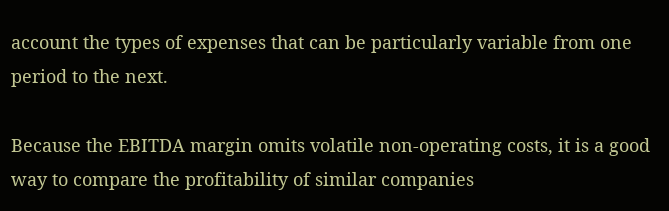account the types of expenses that can be particularly variable from one period to the next.

Because the EBITDA margin omits volatile non-operating costs, it is a good way to compare the profitability of similar companies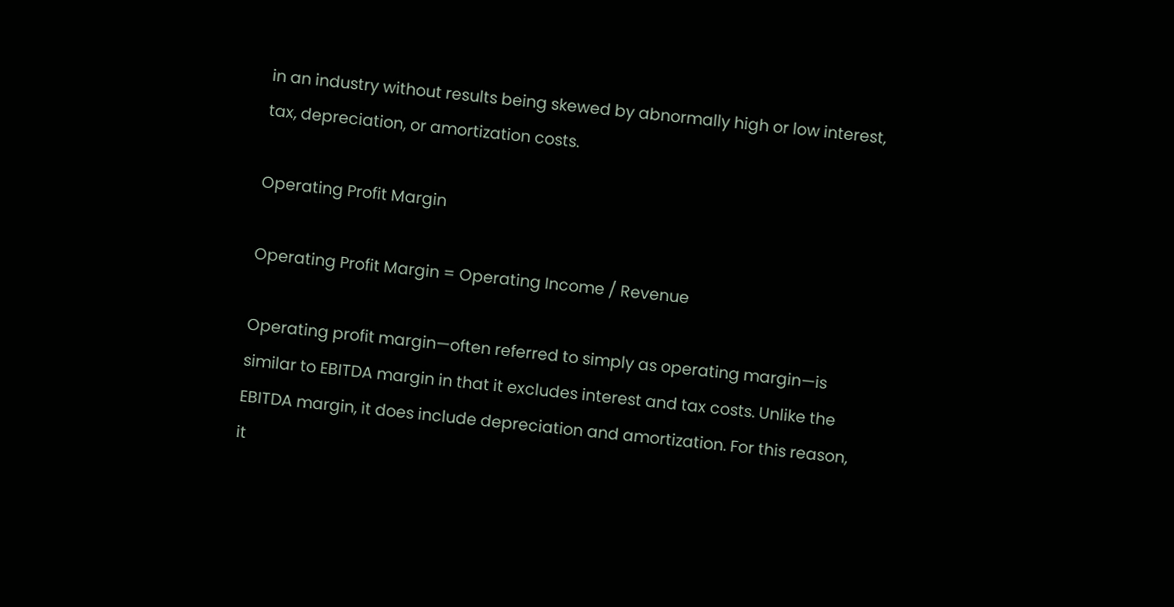in an industry without results being skewed by abnormally high or low interest, tax, depreciation, or amortization costs.

Operating Profit Margin

Operating Profit Margin = Operating Income / Revenue

Operating profit margin—often referred to simply as operating margin—is similar to EBITDA margin in that it excludes interest and tax costs. Unlike the EBITDA margin, it does include depreciation and amortization. For this reason, it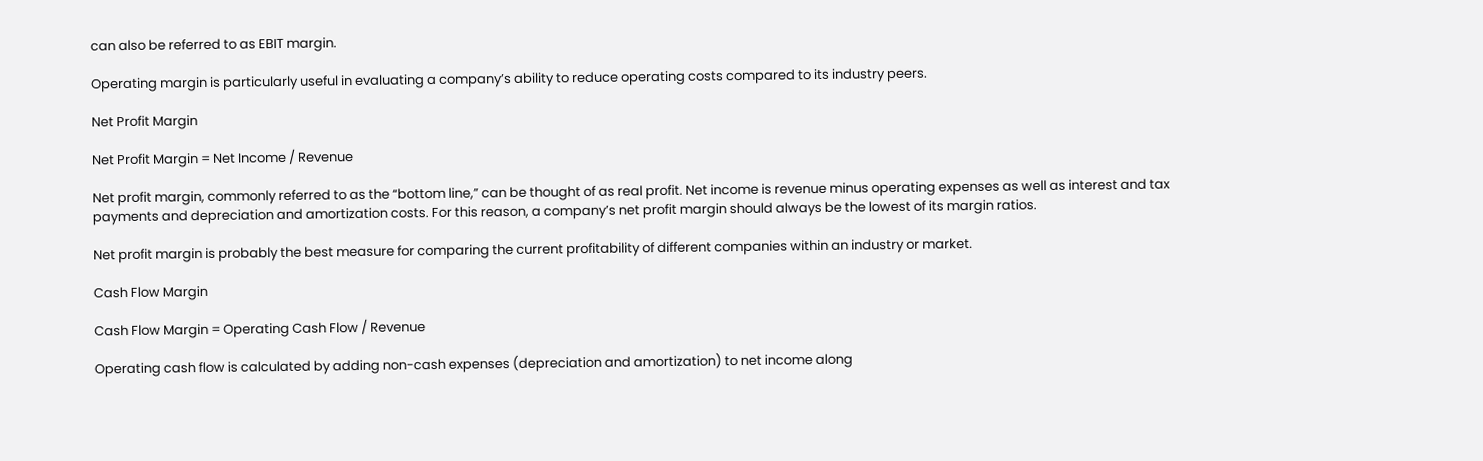can also be referred to as EBIT margin.

Operating margin is particularly useful in evaluating a company’s ability to reduce operating costs compared to its industry peers.

Net Profit Margin

Net Profit Margin = Net Income / Revenue

Net profit margin, commonly referred to as the “bottom line,” can be thought of as real profit. Net income is revenue minus operating expenses as well as interest and tax payments and depreciation and amortization costs. For this reason, a company’s net profit margin should always be the lowest of its margin ratios.

Net profit margin is probably the best measure for comparing the current profitability of different companies within an industry or market.

Cash Flow Margin

Cash Flow Margin = Operating Cash Flow / Revenue

Operating cash flow is calculated by adding non-cash expenses (depreciation and amortization) to net income along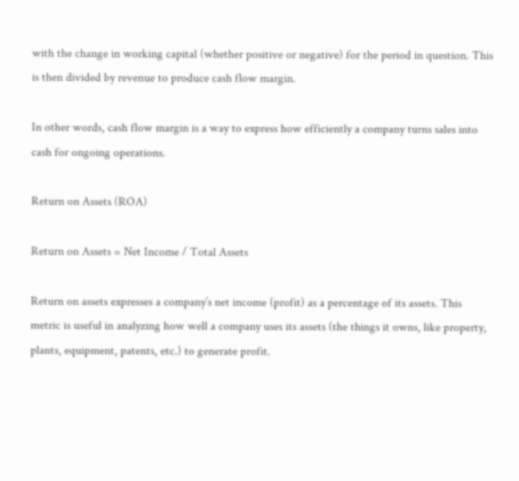with the change in working capital (whether positive or negative) for the period in question. This is then divided by revenue to produce cash flow margin.

In other words, cash flow margin is a way to express how efficiently a company turns sales into cash for ongoing operations.

Return on Assets (ROA)

Return on Assets = Net Income / Total Assets

Return on assets expresses a company’s net income (profit) as a percentage of its assets. This metric is useful in analyzing how well a company uses its assets (the things it owns, like property, plants, equipment, patents, etc.) to generate profit.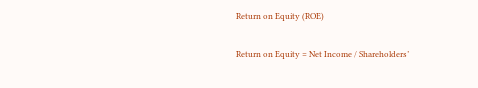Return on Equity (ROE)

Return on Equity = Net Income / Shareholders’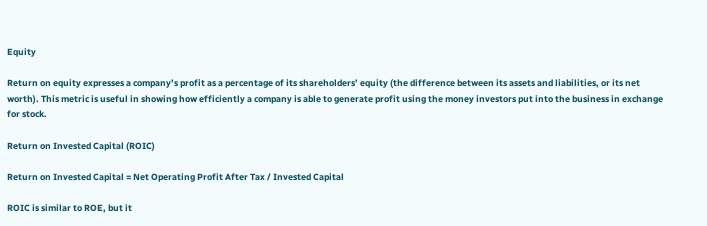Equity

Return on equity expresses a company’s profit as a percentage of its shareholders’ equity (the difference between its assets and liabilities, or its net worth). This metric is useful in showing how efficiently a company is able to generate profit using the money investors put into the business in exchange for stock.

Return on Invested Capital (ROIC)

Return on Invested Capital = Net Operating Profit After Tax / Invested Capital

ROIC is similar to ROE, but it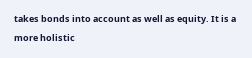takes bonds into account as well as equity. It is a more holistic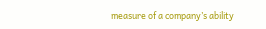measure of a company’s ability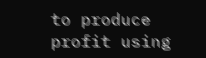to produce profit using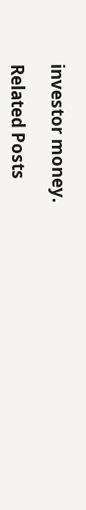investor money.

Related Posts